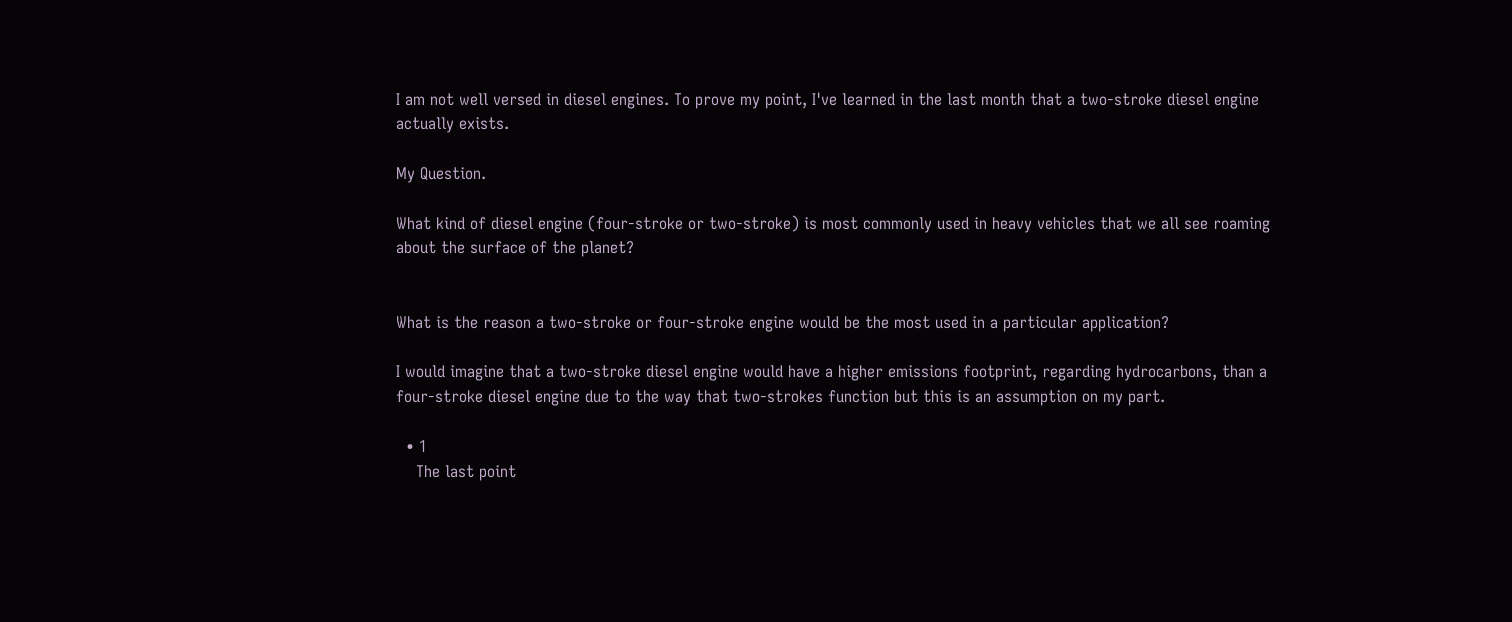I am not well versed in diesel engines. To prove my point, I've learned in the last month that a two-stroke diesel engine actually exists.

My Question.

What kind of diesel engine (four-stroke or two-stroke) is most commonly used in heavy vehicles that we all see roaming about the surface of the planet?


What is the reason a two-stroke or four-stroke engine would be the most used in a particular application?

I would imagine that a two-stroke diesel engine would have a higher emissions footprint, regarding hydrocarbons, than a four-stroke diesel engine due to the way that two-strokes function but this is an assumption on my part.

  • 1
    The last point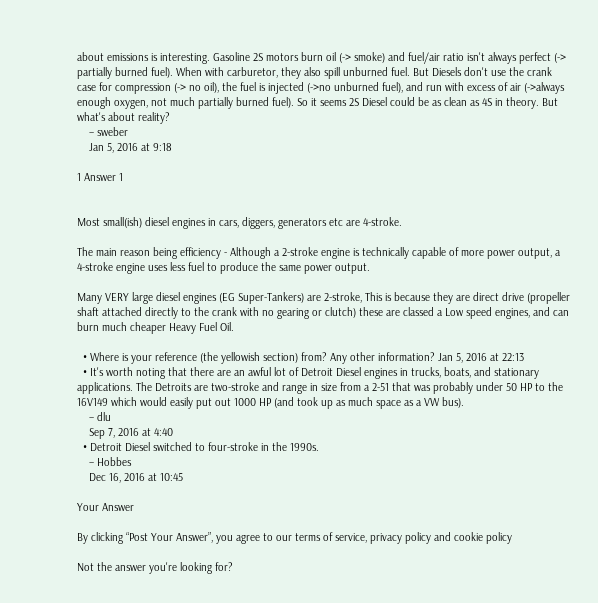about emissions is interesting. Gasoline 2S motors burn oil (-> smoke) and fuel/air ratio isn't always perfect (-> partially burned fuel). When with carburetor, they also spill unburned fuel. But Diesels don't use the crank case for compression (-> no oil), the fuel is injected (->no unburned fuel), and run with excess of air (->always enough oxygen, not much partially burned fuel). So it seems 2S Diesel could be as clean as 4S in theory. But what's about reality?
    – sweber
    Jan 5, 2016 at 9:18

1 Answer 1


Most small(ish) diesel engines in cars, diggers, generators etc are 4-stroke.

The main reason being efficiency - Although a 2-stroke engine is technically capable of more power output, a 4-stroke engine uses less fuel to produce the same power output.

Many VERY large diesel engines (EG Super-Tankers) are 2-stroke, This is because they are direct drive (propeller shaft attached directly to the crank with no gearing or clutch) these are classed a Low speed engines, and can burn much cheaper Heavy Fuel Oil.

  • Where is your reference (the yellowish section) from? Any other information? Jan 5, 2016 at 22:13
  • It's worth noting that there are an awful lot of Detroit Diesel engines in trucks, boats, and stationary applications. The Detroits are two-stroke and range in size from a 2-51 that was probably under 50 HP to the 16V149 which would easily put out 1000 HP (and took up as much space as a VW bus).
    – dlu
    Sep 7, 2016 at 4:40
  • Detroit Diesel switched to four-stroke in the 1990s.
    – Hobbes
    Dec 16, 2016 at 10:45

Your Answer

By clicking “Post Your Answer”, you agree to our terms of service, privacy policy and cookie policy

Not the answer you're looking for?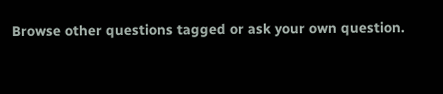Browse other questions tagged or ask your own question.